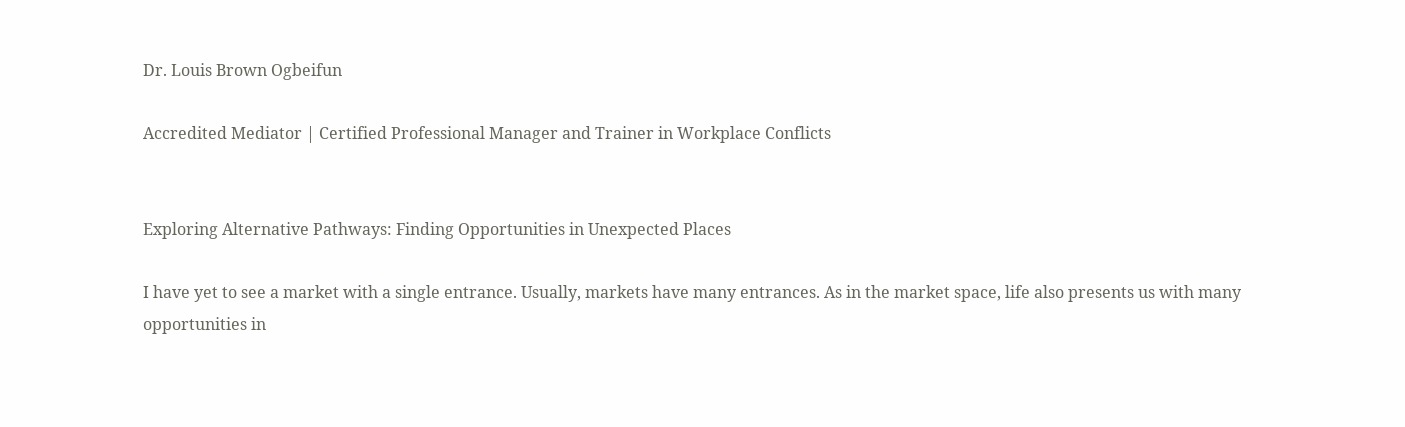Dr. Louis Brown Ogbeifun

Accredited Mediator | Certified Professional Manager and Trainer in Workplace Conflicts


Exploring Alternative Pathways: Finding Opportunities in Unexpected Places

I have yet to see a market with a single entrance. Usually, markets have many entrances. As in the market space, life also presents us with many opportunities in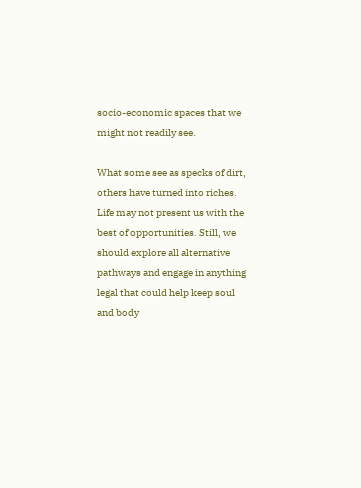socio-economic spaces that we might not readily see.

What some see as specks of dirt, others have turned into riches. Life may not present us with the best of opportunities. Still, we should explore all alternative pathways and engage in anything legal that could help keep soul and body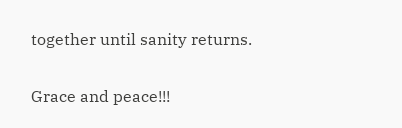together until sanity returns.

Grace and peace!!!